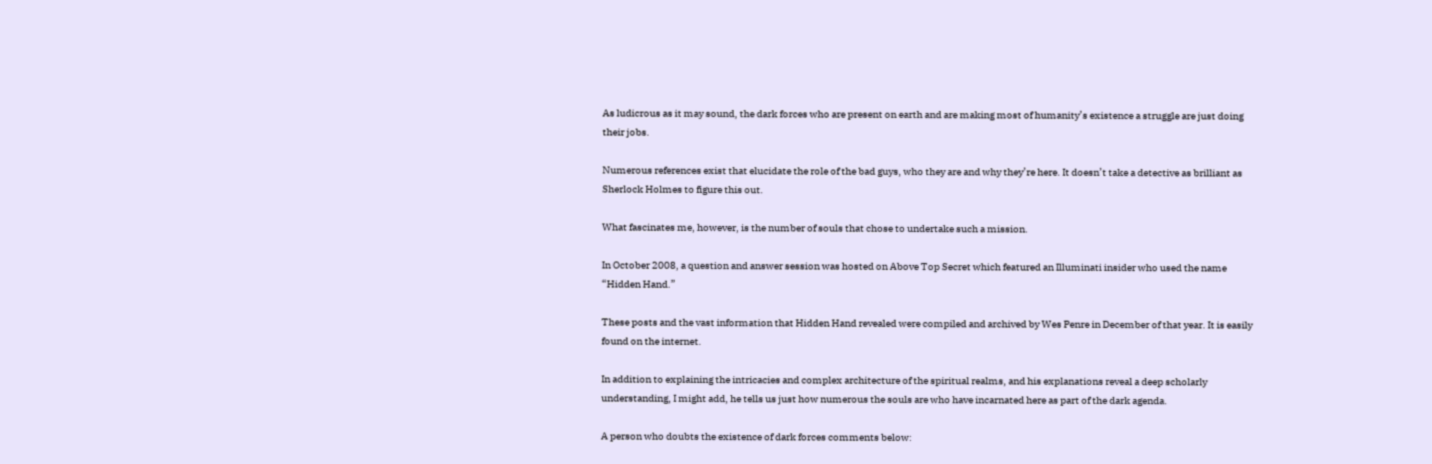As ludicrous as it may sound, the dark forces who are present on earth and are making most of humanity’s existence a struggle are just doing their jobs.

Numerous references exist that elucidate the role of the bad guys, who they are and why they’re here. It doesn’t take a detective as brilliant as Sherlock Holmes to figure this out.

What fascinates me, however, is the number of souls that chose to undertake such a mission.

In October 2008, a question and answer session was hosted on Above Top Secret which featured an Illuminati insider who used the name “Hidden Hand.”

These posts and the vast information that Hidden Hand revealed were compiled and archived by Wes Penre in December of that year. It is easily found on the internet.

In addition to explaining the intricacies and complex architecture of the spiritual realms, and his explanations reveal a deep scholarly understanding, I might add, he tells us just how numerous the souls are who have incarnated here as part of the dark agenda.

A person who doubts the existence of dark forces comments below: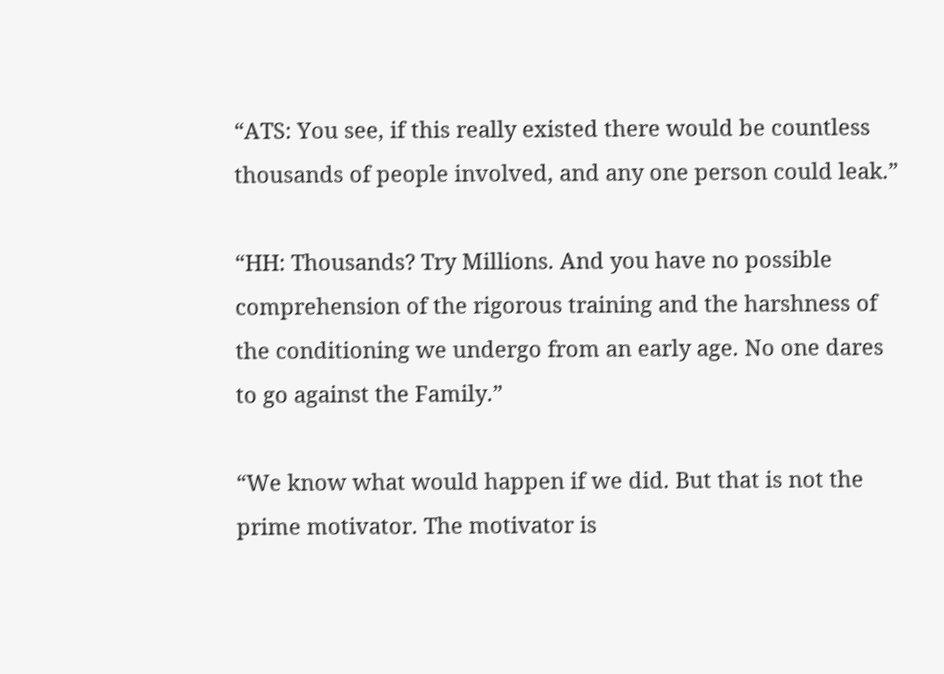“ATS: You see, if this really existed there would be countless thousands of people involved, and any one person could leak.”

“HH: Thousands? Try Millions. And you have no possible comprehension of the rigorous training and the harshness of the conditioning we undergo from an early age. No one dares to go against the Family.”

“We know what would happen if we did. But that is not the prime motivator. The motivator is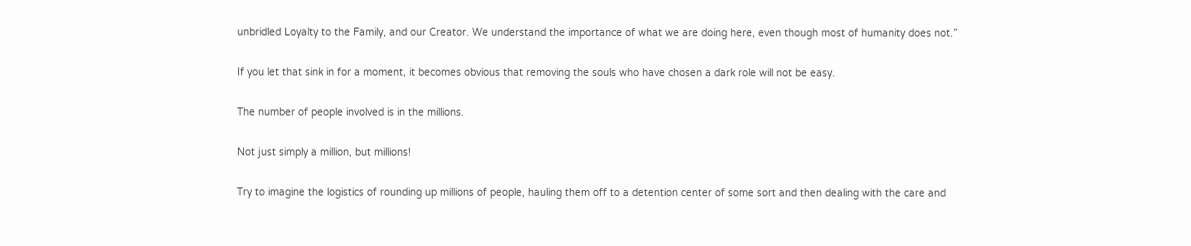unbridled Loyalty to the Family, and our Creator. We understand the importance of what we are doing here, even though most of humanity does not.”

If you let that sink in for a moment, it becomes obvious that removing the souls who have chosen a dark role will not be easy.

The number of people involved is in the millions.

Not just simply a million, but millions!

Try to imagine the logistics of rounding up millions of people, hauling them off to a detention center of some sort and then dealing with the care and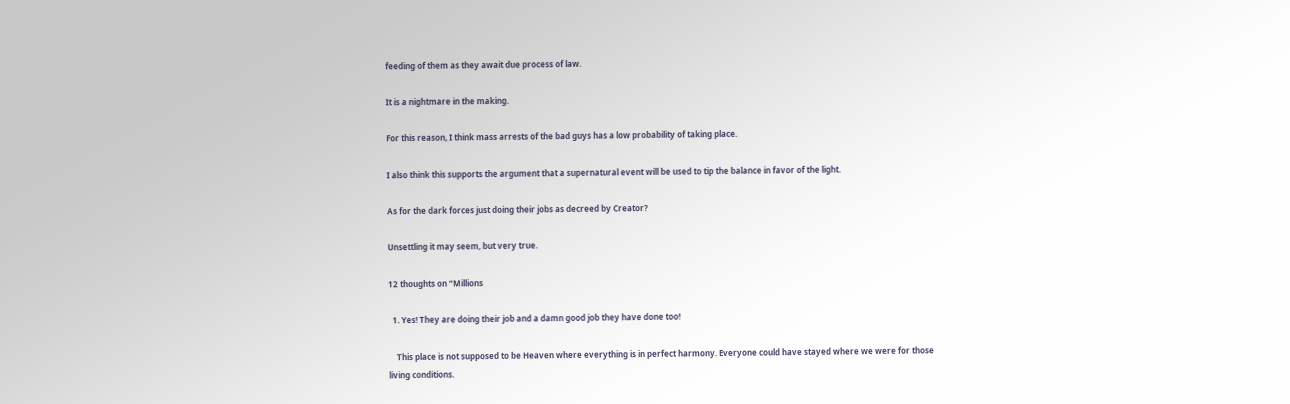feeding of them as they await due process of law.

It is a nightmare in the making.

For this reason, I think mass arrests of the bad guys has a low probability of taking place.

I also think this supports the argument that a supernatural event will be used to tip the balance in favor of the light.

As for the dark forces just doing their jobs as decreed by Creator?

Unsettling it may seem, but very true.

12 thoughts on “Millions

  1. Yes! They are doing their job and a damn good job they have done too!

    This place is not supposed to be Heaven where everything is in perfect harmony. Everyone could have stayed where we were for those living conditions.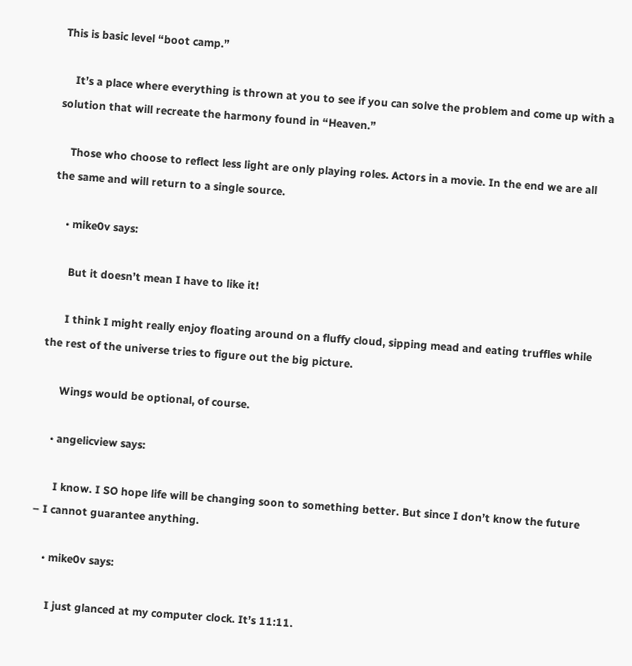This is basic level “boot camp.”

    It’s a place where everything is thrown at you to see if you can solve the problem and come up with a solution that will recreate the harmony found in “Heaven.”

    Those who choose to reflect less light are only playing roles. Actors in a movie. In the end we are all the same and will return to a single source.

    • mike0v says:

      But it doesn’t mean I have to like it!

      I think I might really enjoy floating around on a fluffy cloud, sipping mead and eating truffles while the rest of the universe tries to figure out the big picture.

      Wings would be optional, of course.

    • angelicview says:

      I know. I SO hope life will be changing soon to something better. But since I don’t know the future – I cannot guarantee anything.

    • mike0v says:

      I just glanced at my computer clock. It’s 11:11.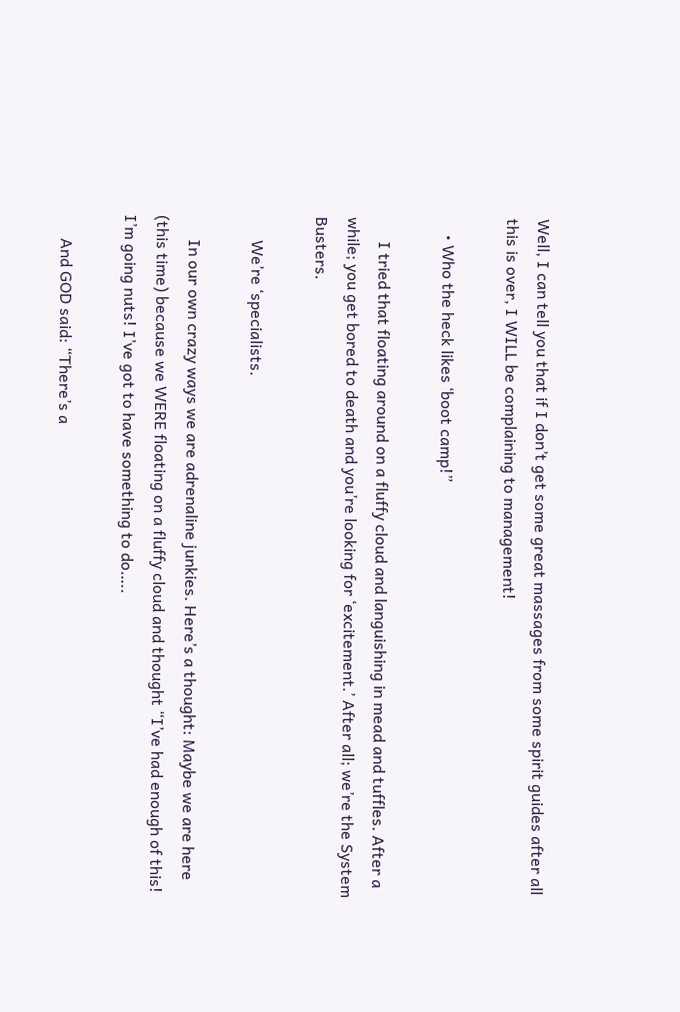Well, I can tell you that if I don’t get some great massages from some spirit guides after all this is over, I WILL be complaining to management!

    • Who the heck likes ‘boot camp!”

      I tried that floating around on a fluffy cloud and languishing in mead and tuffles. After a while; you get bored to death and you’re looking for ‘excitement.’ After all; we’re the System Busters.

      We’re ‘specialists.

      In our own crazy ways we are adrenaline junkies. Here’s a thought: Maybe we are here (this time) because we WERE floating on a fluffy cloud and thought “I’ve had enough of this! I’m going nuts! I’ve got to have something to do…..

      And GOD said: “There’s a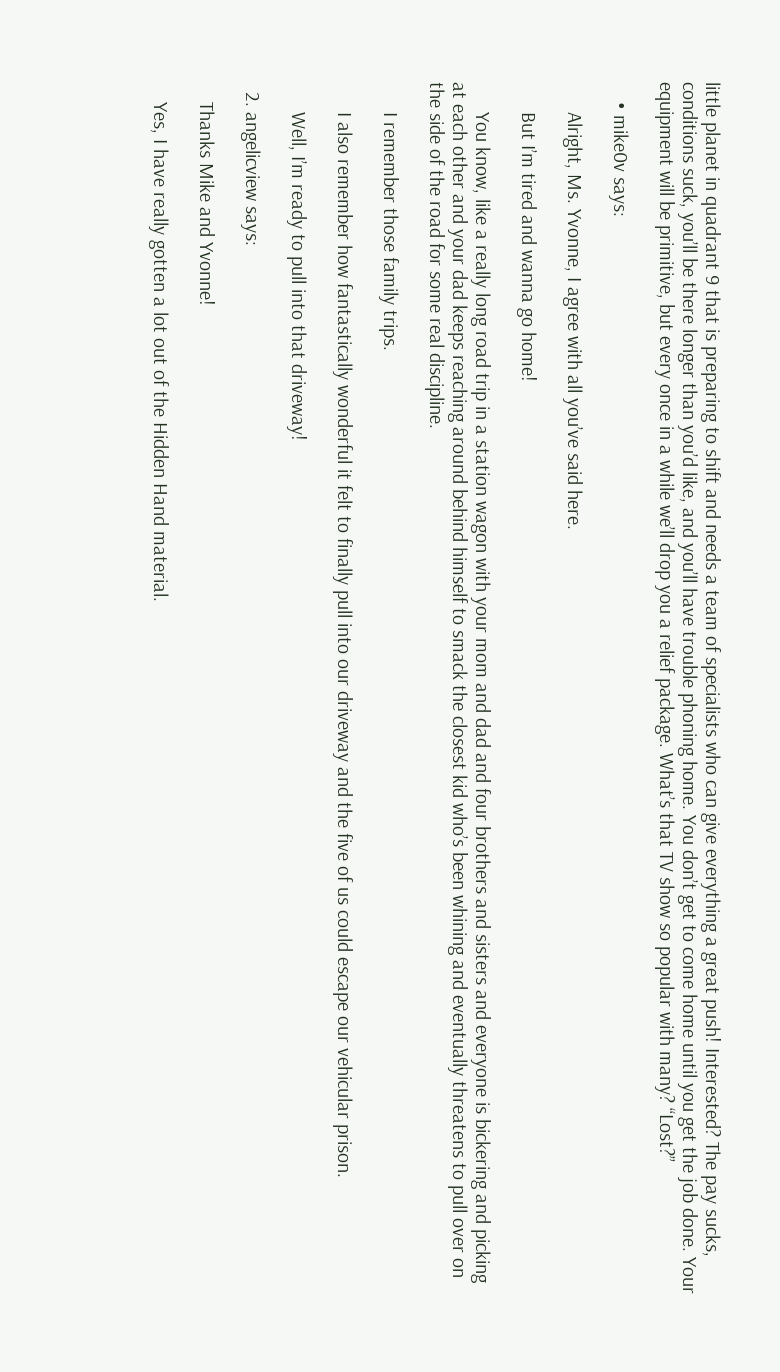little planet in quadrant 9 that is preparing to shift and needs a team of specialists who can give everything a great push! Interested? The pay sucks, conditions suck, you’ll be there longer than you’d like, and you’ll have trouble phoning home. You don’t get to come home until you get the job done. Your equipment will be primitive, but every once in a while we’ll drop you a relief package. What’s that TV show so popular with many? “Lost?”

    • mike0v says:

      Alright, Ms. Yvonne, I agree with all you’ve said here.

      But I’m tired and wanna go home!

      You know, like a really long road trip in a station wagon with your mom and dad and four brothers and sisters and everyone is bickering and picking at each other and your dad keeps reaching around behind himself to smack the closest kid who’s been whining and eventually threatens to pull over on the side of the road for some real discipline.

      I remember those family trips.

      I also remember how fantastically wonderful it felt to finally pull into our driveway and the five of us could escape our vehicular prison.

      Well, I’m ready to pull into that driveway!

  2. angelicview says:

    Thanks Mike and Yvonne!

    Yes, I have really gotten a lot out of the Hidden Hand material.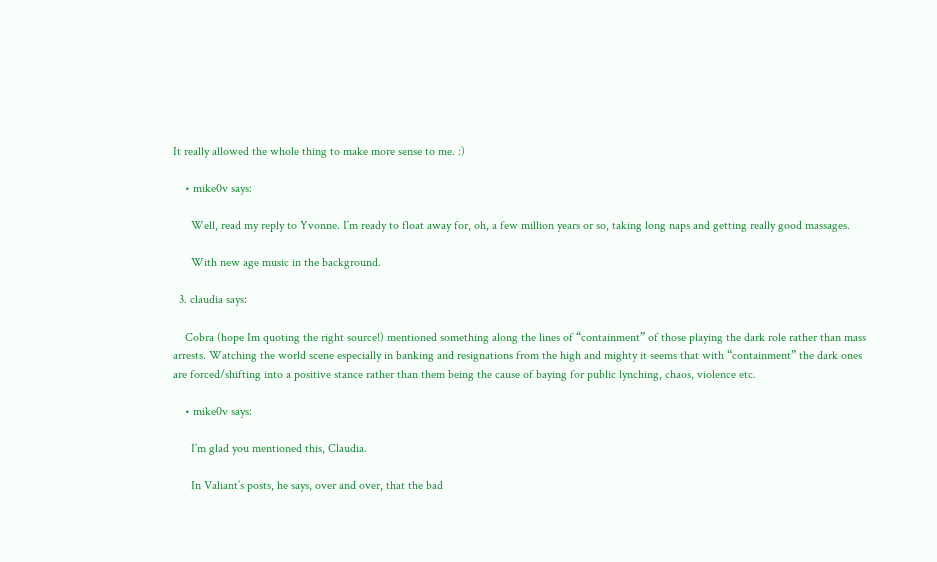It really allowed the whole thing to make more sense to me. :)

    • mike0v says:

      Well, read my reply to Yvonne. I’m ready to float away for, oh, a few million years or so, taking long naps and getting really good massages.

      With new age music in the background.

  3. claudia says:

    Cobra (hope Im quoting the right source!) mentioned something along the lines of “containment” of those playing the dark role rather than mass arrests. Watching the world scene especially in banking and resignations from the high and mighty it seems that with “containment” the dark ones are forced/shifting into a positive stance rather than them being the cause of baying for public lynching, chaos, violence etc.

    • mike0v says:

      I’m glad you mentioned this, Claudia.

      In Valiant’s posts, he says, over and over, that the bad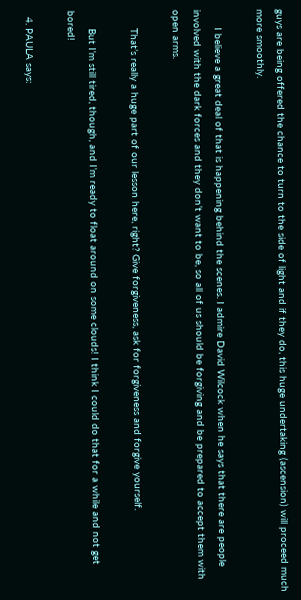guys are being offered the chance to turn to the side of light and if they do, this huge undertaking (ascension) will proceed much more smoothly.

      I believe a great deal of that is happening behind the scenes. I admire David Wilcock when he says that there are people involved with the dark forces and they don’t want to be, so all of us should be forgiving and be prepared to accept them with open arms.

      That’s really a huge part of our lesson here, right? Give forgiveness, ask for forgiveness and forgive yourself.

      But I’m still tired, though, and I’m ready to float around on some clouds! I think I could do that for a while and not get bored!

  4. PAULA says: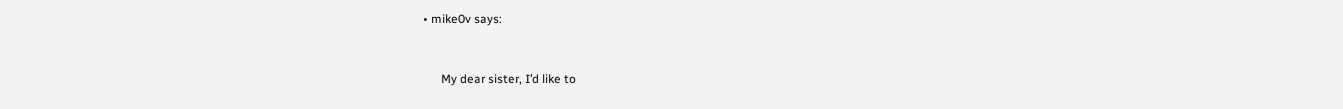• mike0v says:


      My dear sister, I’d like to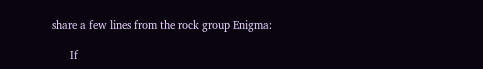share a few lines from the rock group Enigma:

      If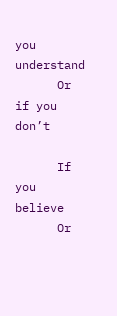you understand
      Or if you don’t

      If you believe
      Or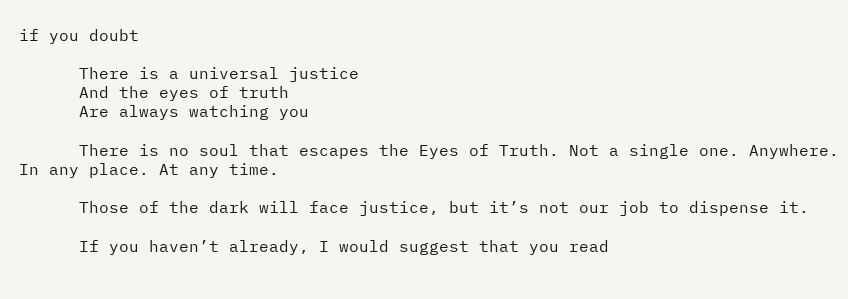if you doubt

      There is a universal justice
      And the eyes of truth
      Are always watching you

      There is no soul that escapes the Eyes of Truth. Not a single one. Anywhere. In any place. At any time.

      Those of the dark will face justice, but it’s not our job to dispense it.

      If you haven’t already, I would suggest that you read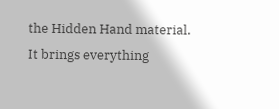the Hidden Hand material. It brings everything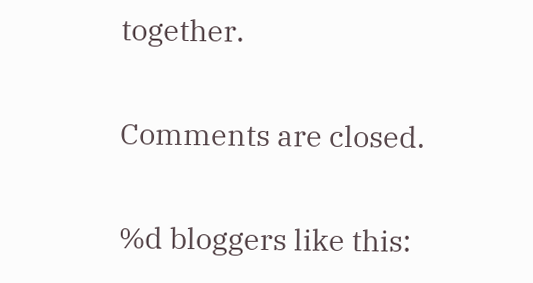together.

Comments are closed.

%d bloggers like this: